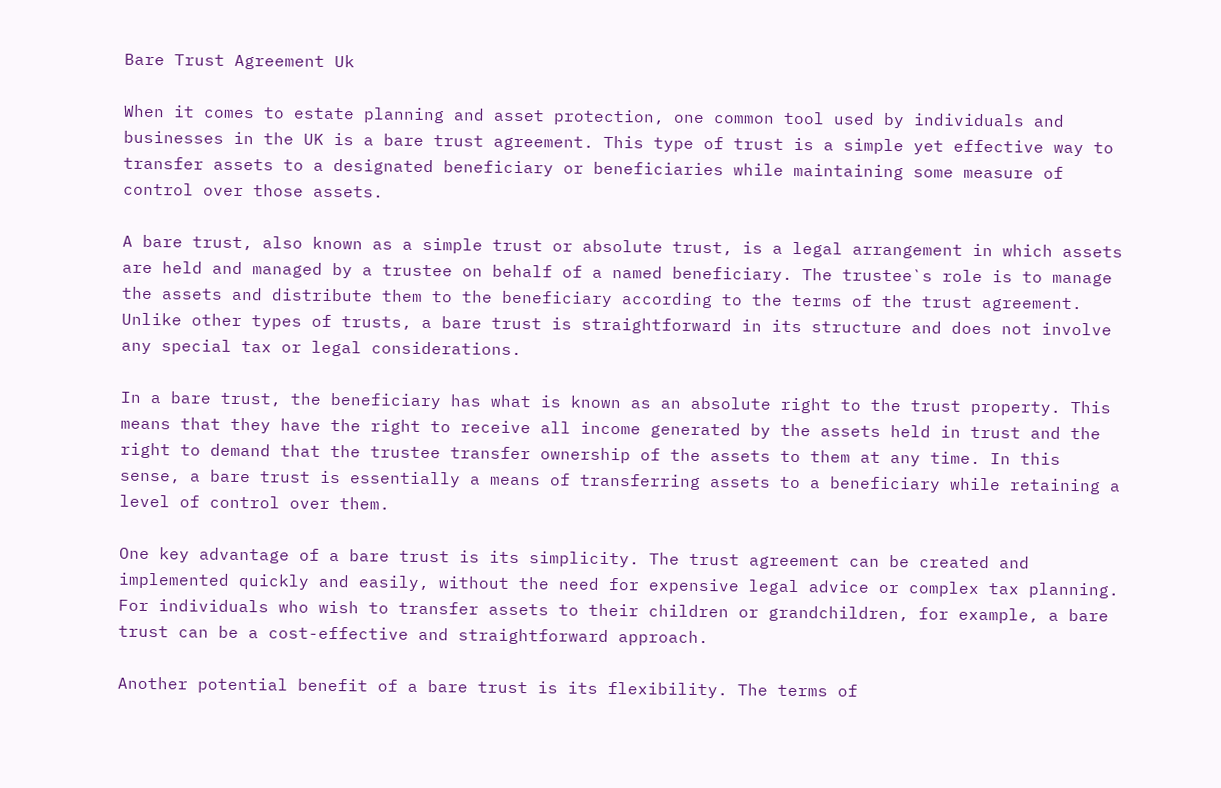Bare Trust Agreement Uk

When it comes to estate planning and asset protection, one common tool used by individuals and businesses in the UK is a bare trust agreement. This type of trust is a simple yet effective way to transfer assets to a designated beneficiary or beneficiaries while maintaining some measure of control over those assets.

A bare trust, also known as a simple trust or absolute trust, is a legal arrangement in which assets are held and managed by a trustee on behalf of a named beneficiary. The trustee`s role is to manage the assets and distribute them to the beneficiary according to the terms of the trust agreement. Unlike other types of trusts, a bare trust is straightforward in its structure and does not involve any special tax or legal considerations.

In a bare trust, the beneficiary has what is known as an absolute right to the trust property. This means that they have the right to receive all income generated by the assets held in trust and the right to demand that the trustee transfer ownership of the assets to them at any time. In this sense, a bare trust is essentially a means of transferring assets to a beneficiary while retaining a level of control over them.

One key advantage of a bare trust is its simplicity. The trust agreement can be created and implemented quickly and easily, without the need for expensive legal advice or complex tax planning. For individuals who wish to transfer assets to their children or grandchildren, for example, a bare trust can be a cost-effective and straightforward approach.

Another potential benefit of a bare trust is its flexibility. The terms of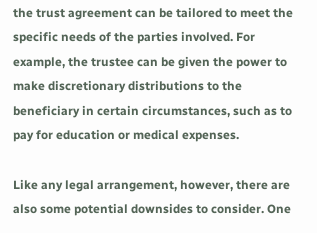the trust agreement can be tailored to meet the specific needs of the parties involved. For example, the trustee can be given the power to make discretionary distributions to the beneficiary in certain circumstances, such as to pay for education or medical expenses.

Like any legal arrangement, however, there are also some potential downsides to consider. One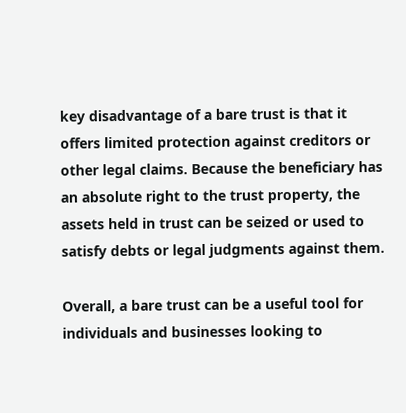key disadvantage of a bare trust is that it offers limited protection against creditors or other legal claims. Because the beneficiary has an absolute right to the trust property, the assets held in trust can be seized or used to satisfy debts or legal judgments against them.

Overall, a bare trust can be a useful tool for individuals and businesses looking to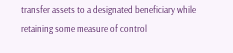transfer assets to a designated beneficiary while retaining some measure of control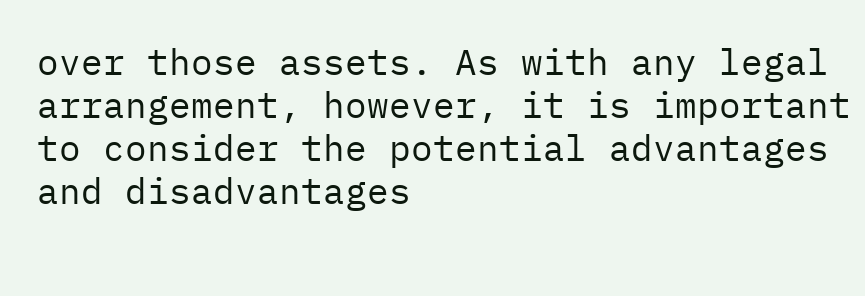over those assets. As with any legal arrangement, however, it is important to consider the potential advantages and disadvantages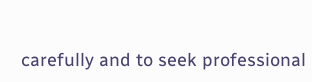carefully and to seek professional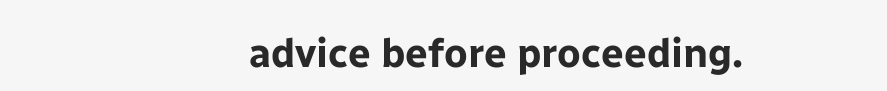advice before proceeding.